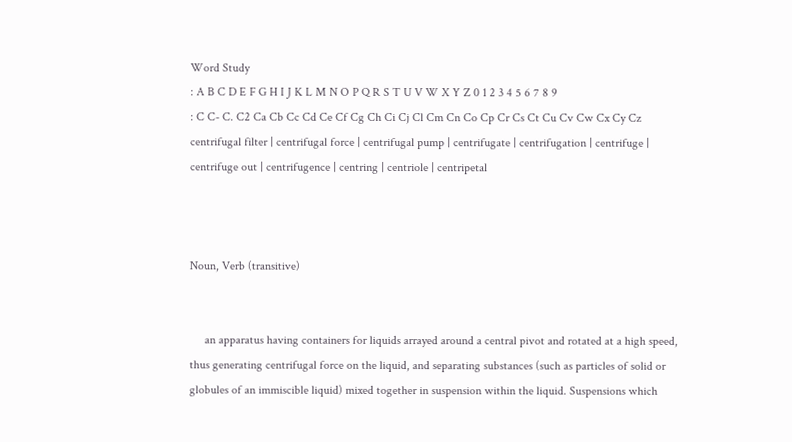Word Study
: A B C D E F G H I J K L M N O P Q R S T U V W X Y Z 0 1 2 3 4 5 6 7 8 9
: C C- C. C2 Ca Cb Cc Cd Ce Cf Cg Ch Ci Cj Cl Cm Cn Co Cp Cr Cs Ct Cu Cv Cw Cx Cy Cz
centrifugal filter | centrifugal force | centrifugal pump | centrifugate | centrifugation | centrifuge | centrifuge out | centrifugence | centring | centriole | centripetal



Noun, Verb (transitive)


     an apparatus having containers for liquids arrayed around a central pivot and rotated at a high speed, thus generating centrifugal force on the liquid, and separating substances (such as particles of solid or globules of an immiscible liquid) mixed together in suspension within the liquid. Suspensions which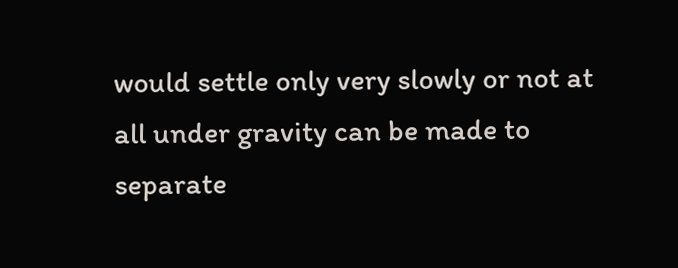would settle only very slowly or not at all under gravity can be made to separate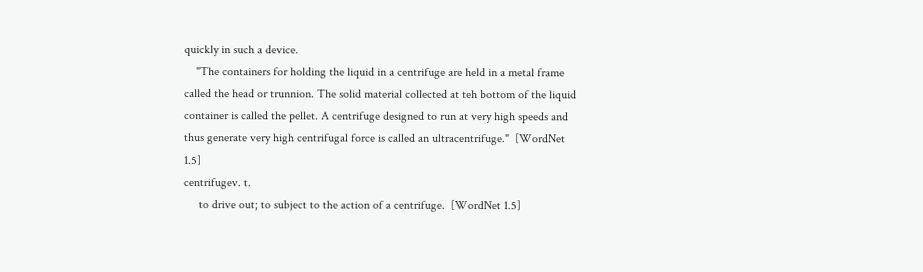quickly in such a device.
    "The containers for holding the liquid in a centrifuge are held in a metal frame called the head or trunnion. The solid material collected at teh bottom of the liquid container is called the pellet. A centrifuge designed to run at very high speeds and thus generate very high centrifugal force is called an ultracentrifuge."  [WordNet 1.5]
centrifugev. t.
     to drive out; to subject to the action of a centrifuge.  [WordNet 1.5]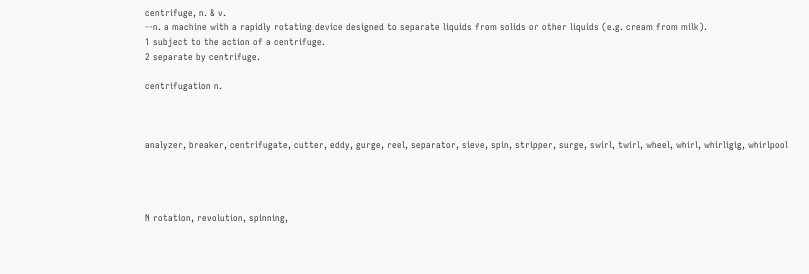centrifuge, n. & v.
--n. a machine with a rapidly rotating device designed to separate liquids from solids or other liquids (e.g. cream from milk).
1 subject to the action of a centrifuge.
2 separate by centrifuge.

centrifugation n.



analyzer, breaker, centrifugate, cutter, eddy, gurge, reel, separator, sieve, spin, stripper, surge, swirl, twirl, wheel, whirl, whirligig, whirlpool




N rotation, revolution, spinning,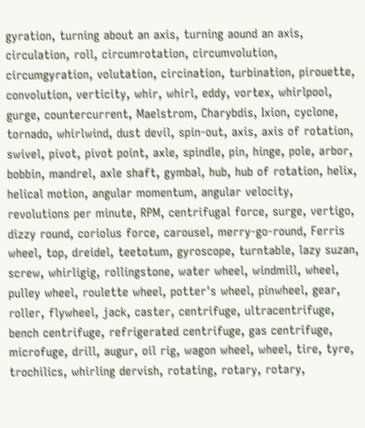gyration, turning about an axis, turning aound an axis, circulation, roll, circumrotation, circumvolution, circumgyration, volutation, circination, turbination, pirouette, convolution, verticity, whir, whirl, eddy, vortex, whirlpool, gurge, countercurrent, Maelstrom, Charybdis, Ixion, cyclone, tornado, whirlwind, dust devil, spin-out, axis, axis of rotation, swivel, pivot, pivot point, axle, spindle, pin, hinge, pole, arbor, bobbin, mandrel, axle shaft, gymbal, hub, hub of rotation, helix, helical motion, angular momentum, angular velocity, revolutions per minute, RPM, centrifugal force, surge, vertigo, dizzy round, coriolus force, carousel, merry-go-round, Ferris wheel, top, dreidel, teetotum, gyroscope, turntable, lazy suzan, screw, whirligig, rollingstone, water wheel, windmill, wheel, pulley wheel, roulette wheel, potter's wheel, pinwheel, gear, roller, flywheel, jack, caster, centrifuge, ultracentrifuge, bench centrifuge, refrigerated centrifuge, gas centrifuge, microfuge, drill, augur, oil rig, wagon wheel, wheel, tire, tyre, trochilics, whirling dervish, rotating, rotary, rotary,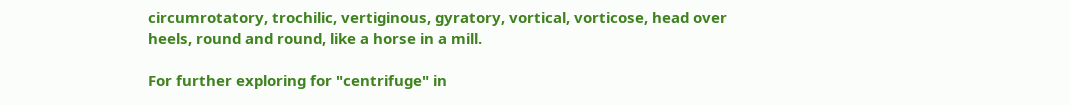circumrotatory, trochilic, vertiginous, gyratory, vortical, vorticose, head over heels, round and round, like a horse in a mill.

For further exploring for "centrifuge" in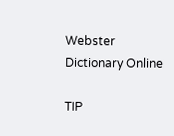Webster Dictionary Online

TIP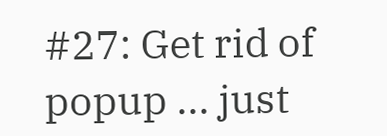#27: Get rid of popup ... just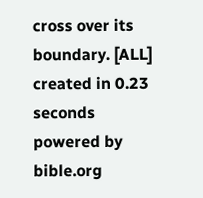cross over its boundary. [ALL]
created in 0.23 seconds
powered by bible.org